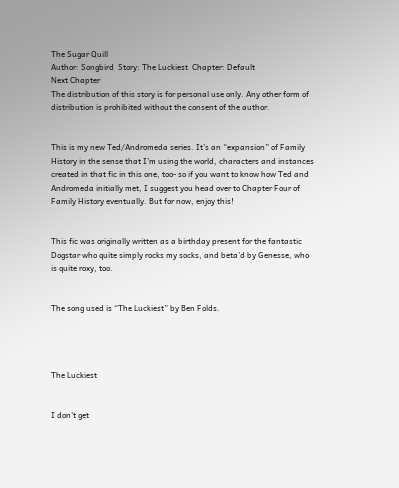The Sugar Quill
Author: Songbird  Story: The Luckiest  Chapter: Default
Next Chapter
The distribution of this story is for personal use only. Any other form of distribution is prohibited without the consent of the author.


This is my new Ted/Andromeda series. It’s an “expansion” of Family History in the sense that I’m using the world, characters and instances created in that fic in this one, too- so if you want to know how Ted and Andromeda initially met, I suggest you head over to Chapter Four of Family History eventually. But for now, enjoy this!


This fic was originally written as a birthday present for the fantastic Dogstar who quite simply rocks my socks, and beta’d by Genesse, who is quite roxy, too.


The song used is “The Luckiest” by Ben Folds.




The Luckiest


I don’t get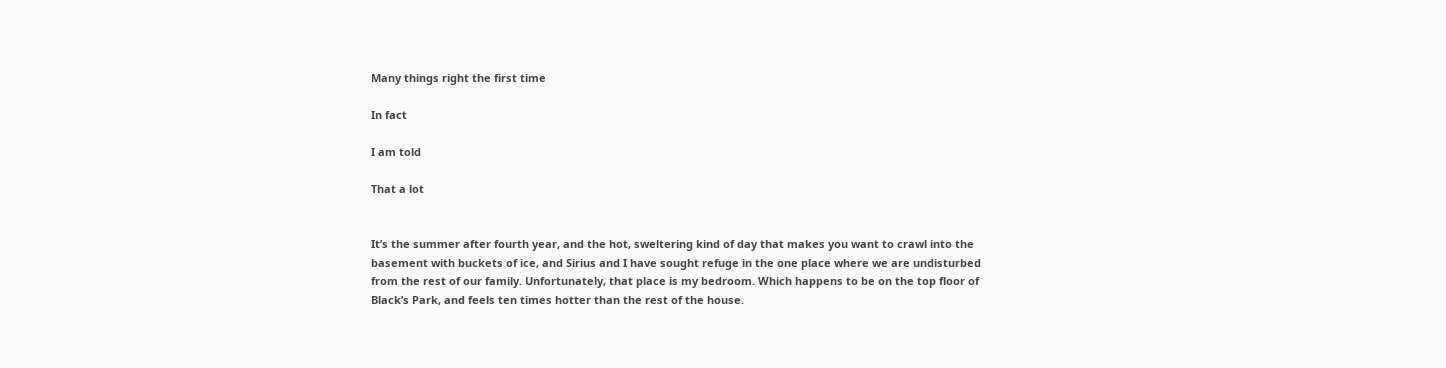Many things right the first time

In fact

I am told

That a lot


It’s the summer after fourth year, and the hot, sweltering kind of day that makes you want to crawl into the basement with buckets of ice, and Sirius and I have sought refuge in the one place where we are undisturbed from the rest of our family. Unfortunately, that place is my bedroom. Which happens to be on the top floor of Black’s Park, and feels ten times hotter than the rest of the house.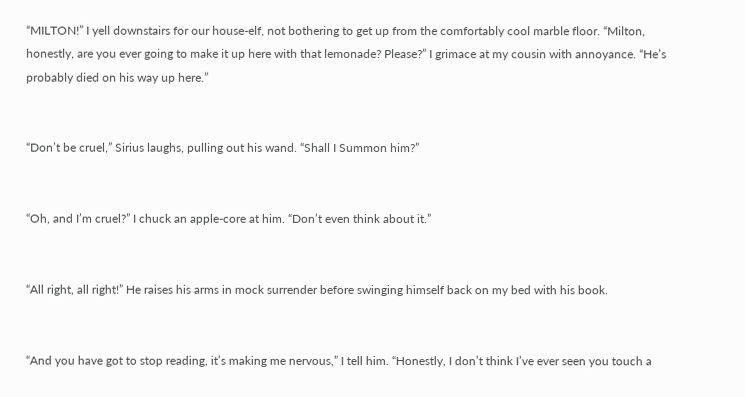“MILTON!” I yell downstairs for our house-elf, not bothering to get up from the comfortably cool marble floor. “Milton, honestly, are you ever going to make it up here with that lemonade? Please?” I grimace at my cousin with annoyance. “He’s probably died on his way up here.”


“Don’t be cruel,” Sirius laughs, pulling out his wand. “Shall I Summon him?”


“Oh, and I’m cruel?” I chuck an apple-core at him. “Don’t even think about it.”


“All right, all right!” He raises his arms in mock surrender before swinging himself back on my bed with his book.


“And you have got to stop reading, it’s making me nervous,” I tell him. “Honestly, I don’t think I’ve ever seen you touch a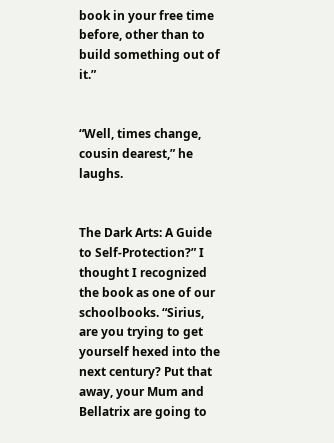book in your free time before, other than to build something out of it.”


“Well, times change, cousin dearest,” he laughs.


The Dark Arts: A Guide to Self-Protection?” I thought I recognized the book as one of our schoolbooks. “Sirius, are you trying to get yourself hexed into the next century? Put that away, your Mum and Bellatrix are going to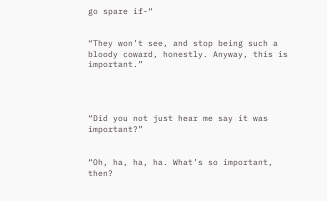go spare if-“


“They won’t see, and stop being such a bloody coward, honestly. Anyway, this is important.”




“Did you not just hear me say it was important?”


“Oh, ha, ha, ha. What’s so important, then?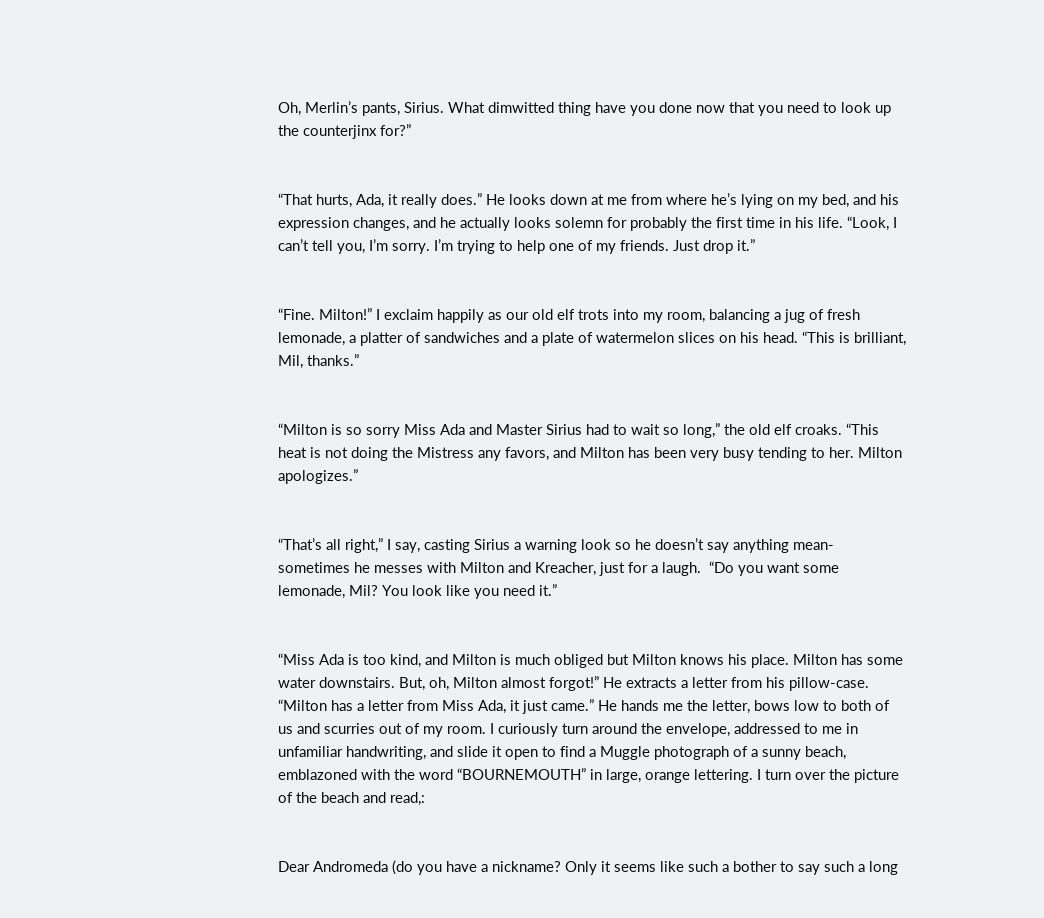Oh, Merlin’s pants, Sirius. What dimwitted thing have you done now that you need to look up the counterjinx for?”


“That hurts, Ada, it really does.” He looks down at me from where he’s lying on my bed, and his expression changes, and he actually looks solemn for probably the first time in his life. “Look, I can’t tell you, I’m sorry. I’m trying to help one of my friends. Just drop it.”


“Fine. Milton!” I exclaim happily as our old elf trots into my room, balancing a jug of fresh lemonade, a platter of sandwiches and a plate of watermelon slices on his head. “This is brilliant, Mil, thanks.”


“Milton is so sorry Miss Ada and Master Sirius had to wait so long,” the old elf croaks. “This heat is not doing the Mistress any favors, and Milton has been very busy tending to her. Milton apologizes.”


“That’s all right,” I say, casting Sirius a warning look so he doesn’t say anything mean- sometimes he messes with Milton and Kreacher, just for a laugh.  “Do you want some lemonade, Mil? You look like you need it.”


“Miss Ada is too kind, and Milton is much obliged but Milton knows his place. Milton has some water downstairs. But, oh, Milton almost forgot!” He extracts a letter from his pillow-case. “Milton has a letter from Miss Ada, it just came.” He hands me the letter, bows low to both of us and scurries out of my room. I curiously turn around the envelope, addressed to me in unfamiliar handwriting, and slide it open to find a Muggle photograph of a sunny beach, emblazoned with the word “BOURNEMOUTH” in large, orange lettering. I turn over the picture of the beach and read,:


Dear Andromeda (do you have a nickname? Only it seems like such a bother to say such a long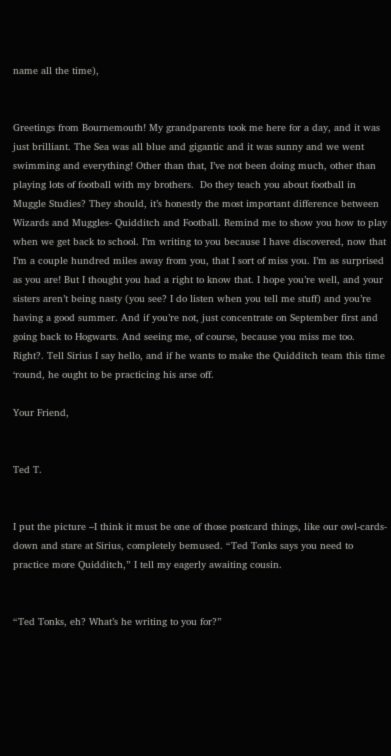name all the time),


Greetings from Bournemouth! My grandparents took me here for a day, and it was just brilliant. The Sea was all blue and gigantic and it was sunny and we went swimming and everything! Other than that, I’ve not been doing much, other than playing lots of football with my brothers.  Do they teach you about football in Muggle Studies? They should, it’s honestly the most important difference between Wizards and Muggles- Quidditch and Football. Remind me to show you how to play when we get back to school. I’m writing to you because I have discovered, now that I’m a couple hundred miles away from you, that I sort of miss you. I’m as surprised as you are! But I thought you had a right to know that. I hope you’re well, and your sisters aren’t being nasty (you see? I do listen when you tell me stuff) and you’re having a good summer. And if you’re not, just concentrate on September first and going back to Hogwarts. And seeing me, of course, because you miss me too. Right?. Tell Sirius I say hello, and if he wants to make the Quidditch team this time ‘round, he ought to be practicing his arse off.

Your Friend,


Ted T.


I put the picture –I think it must be one of those postcard things, like our owl-cards- down and stare at Sirius, completely bemused. “Ted Tonks says you need to practice more Quidditch,” I tell my eagerly awaiting cousin.


“Ted Tonks, eh? What’s he writing to you for?”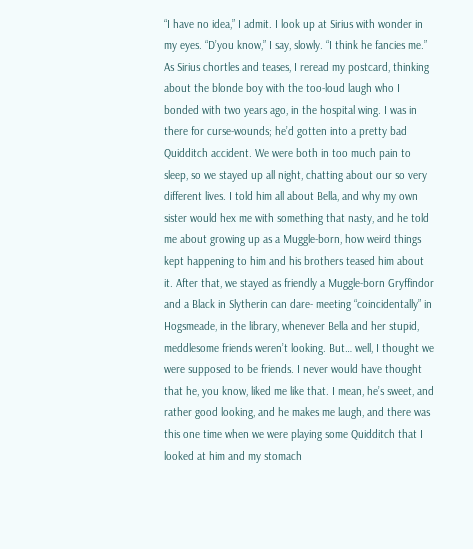“I have no idea,” I admit. I look up at Sirius with wonder in my eyes. “D’you know,” I say, slowly. “I think he fancies me.” As Sirius chortles and teases, I reread my postcard, thinking about the blonde boy with the too-loud laugh who I bonded with two years ago, in the hospital wing. I was in there for curse-wounds; he’d gotten into a pretty bad Quidditch accident. We were both in too much pain to sleep, so we stayed up all night, chatting about our so very different lives. I told him all about Bella, and why my own sister would hex me with something that nasty, and he told me about growing up as a Muggle-born, how weird things kept happening to him and his brothers teased him about it. After that, we stayed as friendly a Muggle-born Gryffindor and a Black in Slytherin can dare- meeting “coincidentally” in Hogsmeade, in the library, whenever Bella and her stupid, meddlesome friends weren’t looking. But… well, I thought we were supposed to be friends. I never would have thought that he, you know, liked me like that. I mean, he’s sweet, and rather good looking, and he makes me laugh, and there was this one time when we were playing some Quidditch that I looked at him and my stomach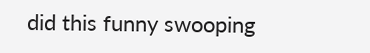did this funny swooping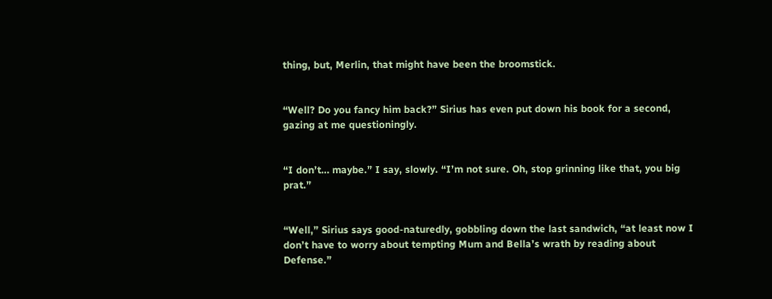thing, but, Merlin, that might have been the broomstick.


“Well? Do you fancy him back?” Sirius has even put down his book for a second, gazing at me questioningly.


“I don’t… maybe.” I say, slowly. “I’m not sure. Oh, stop grinning like that, you big prat.”


“Well,” Sirius says good-naturedly, gobbling down the last sandwich, “at least now I don’t have to worry about tempting Mum and Bella’s wrath by reading about Defense.”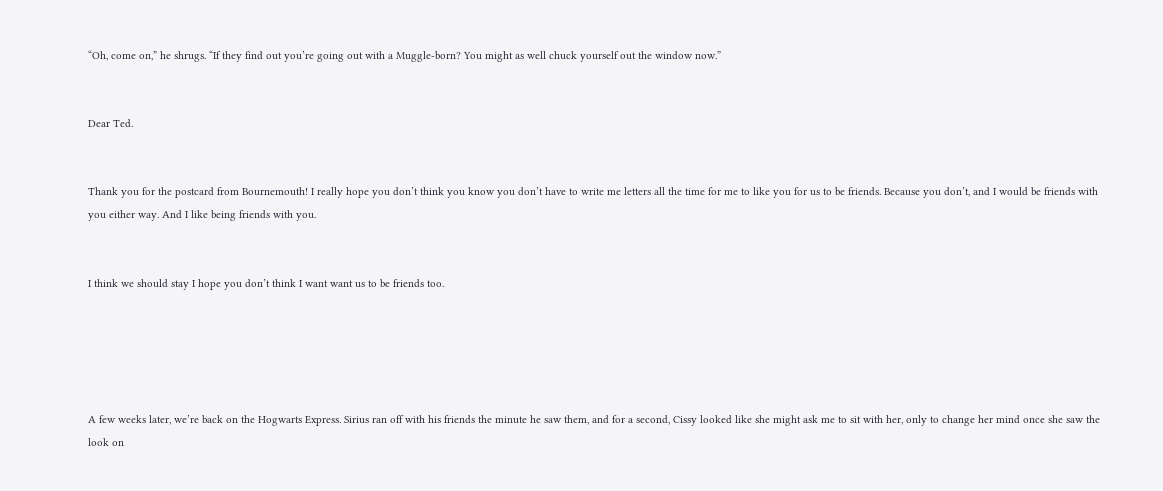“Oh, come on,” he shrugs. “If they find out you’re going out with a Muggle-born? You might as well chuck yourself out the window now.”


Dear Ted.


Thank you for the postcard from Bournemouth! I really hope you don’t think you know you don’t have to write me letters all the time for me to like you for us to be friends. Because you don’t, and I would be friends with you either way. And I like being friends with you.


I think we should stay I hope you don’t think I want want us to be friends too.





A few weeks later, we’re back on the Hogwarts Express. Sirius ran off with his friends the minute he saw them, and for a second, Cissy looked like she might ask me to sit with her, only to change her mind once she saw the look on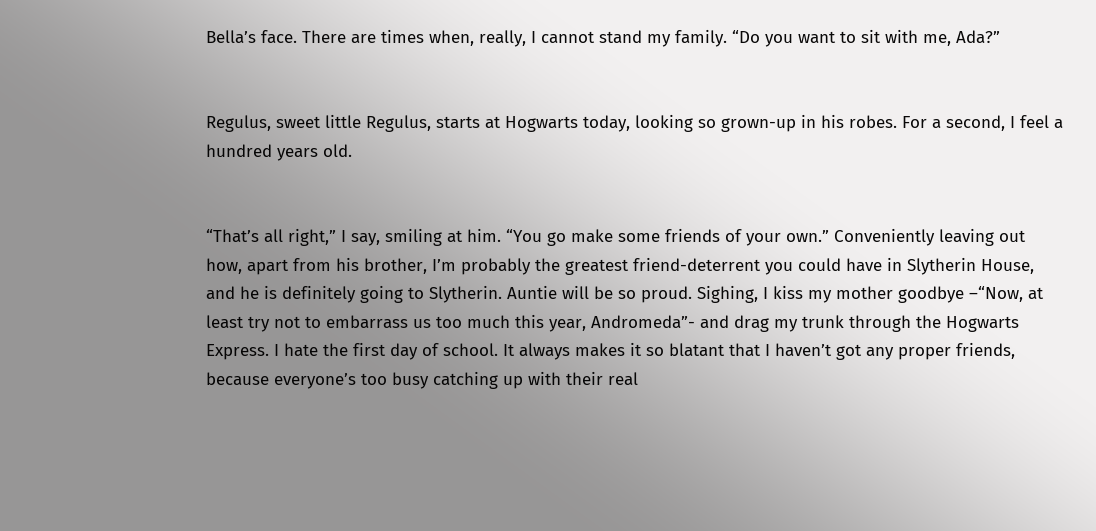Bella’s face. There are times when, really, I cannot stand my family. “Do you want to sit with me, Ada?”


Regulus, sweet little Regulus, starts at Hogwarts today, looking so grown-up in his robes. For a second, I feel a hundred years old.


“That’s all right,” I say, smiling at him. “You go make some friends of your own.” Conveniently leaving out how, apart from his brother, I’m probably the greatest friend-deterrent you could have in Slytherin House, and he is definitely going to Slytherin. Auntie will be so proud. Sighing, I kiss my mother goodbye –“Now, at least try not to embarrass us too much this year, Andromeda”- and drag my trunk through the Hogwarts Express. I hate the first day of school. It always makes it so blatant that I haven’t got any proper friends, because everyone’s too busy catching up with their real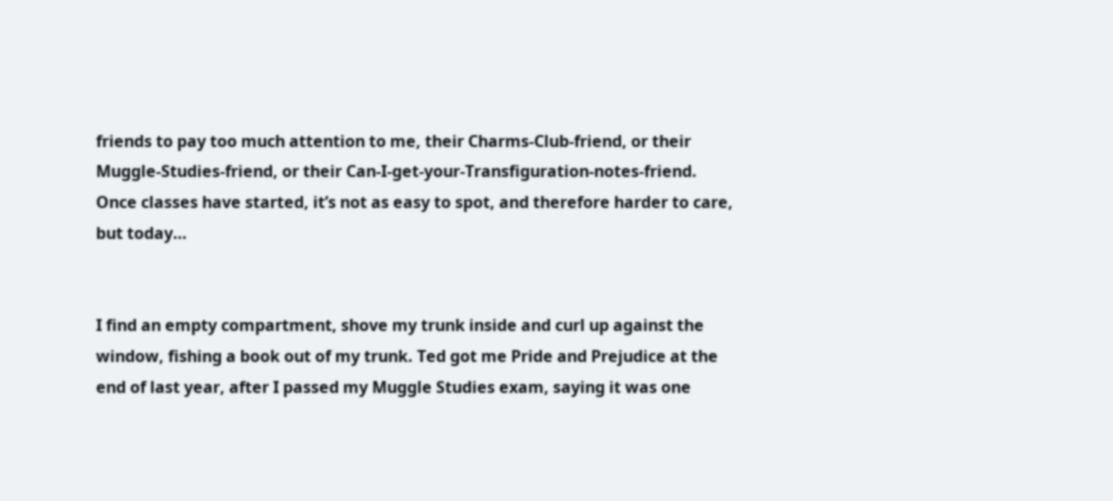friends to pay too much attention to me, their Charms-Club-friend, or their Muggle-Studies-friend, or their Can-I-get-your-Transfiguration-notes-friend. Once classes have started, it’s not as easy to spot, and therefore harder to care, but today…


I find an empty compartment, shove my trunk inside and curl up against the window, fishing a book out of my trunk. Ted got me Pride and Prejudice at the end of last year, after I passed my Muggle Studies exam, saying it was one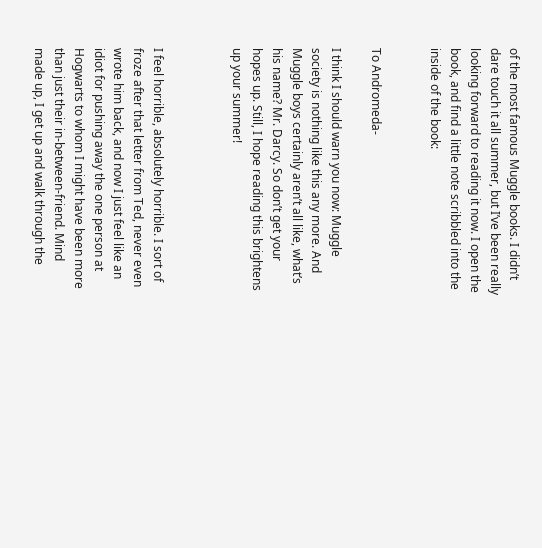of the most famous Muggle books. I didn’t dare touch it all summer, but I’ve been really looking forward to reading it now. I open the book, and find a little note scribbled into the inside of the book:


To Andromeda-

I think I should warn you now: Muggle society is nothing like this any more. And Muggle boys certainly aren’t all like, what’s his name? Mr. Darcy. So don’t get your hopes up. Still, I hope reading this brightens up your summer!



I feel horrible, absolutely horrible. I sort of froze after that letter from Ted, never even wrote him back, and now I just feel like an idiot for pushing away the one person at Hogwarts to whom I might have been more than just their in-between-friend. Mind made up, I get up and walk through the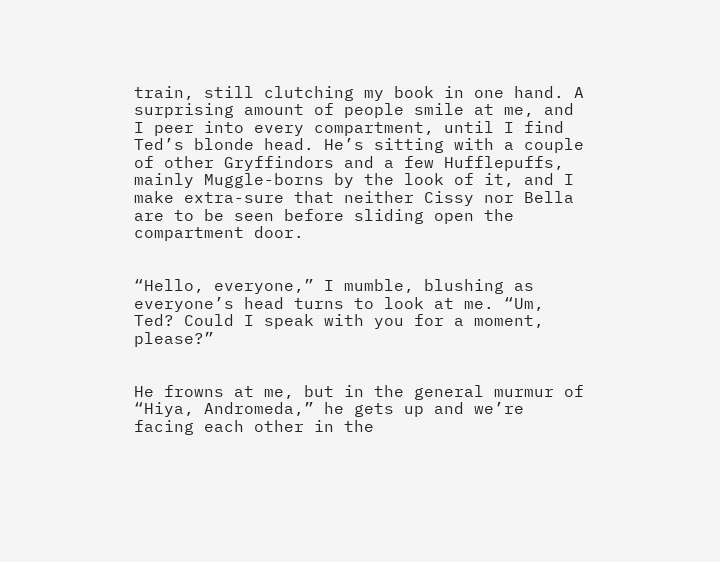train, still clutching my book in one hand. A surprising amount of people smile at me, and I peer into every compartment, until I find Ted’s blonde head. He’s sitting with a couple of other Gryffindors and a few Hufflepuffs, mainly Muggle-borns by the look of it, and I make extra-sure that neither Cissy nor Bella are to be seen before sliding open the compartment door.


“Hello, everyone,” I mumble, blushing as everyone’s head turns to look at me. “Um, Ted? Could I speak with you for a moment, please?”


He frowns at me, but in the general murmur of “Hiya, Andromeda,” he gets up and we’re facing each other in the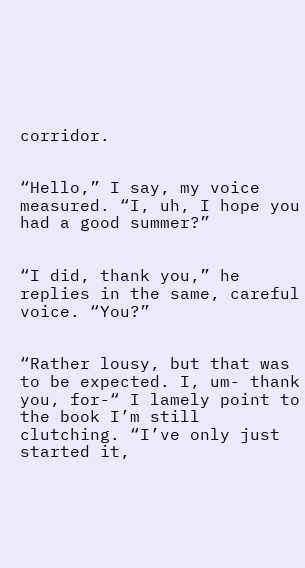corridor.


“Hello,” I say, my voice measured. “I, uh, I hope you had a good summer?”


“I did, thank you,” he replies in the same, careful voice. “You?”


“Rather lousy, but that was to be expected. I, um- thank you, for-“ I lamely point to the book I’m still clutching. “I’ve only just started it,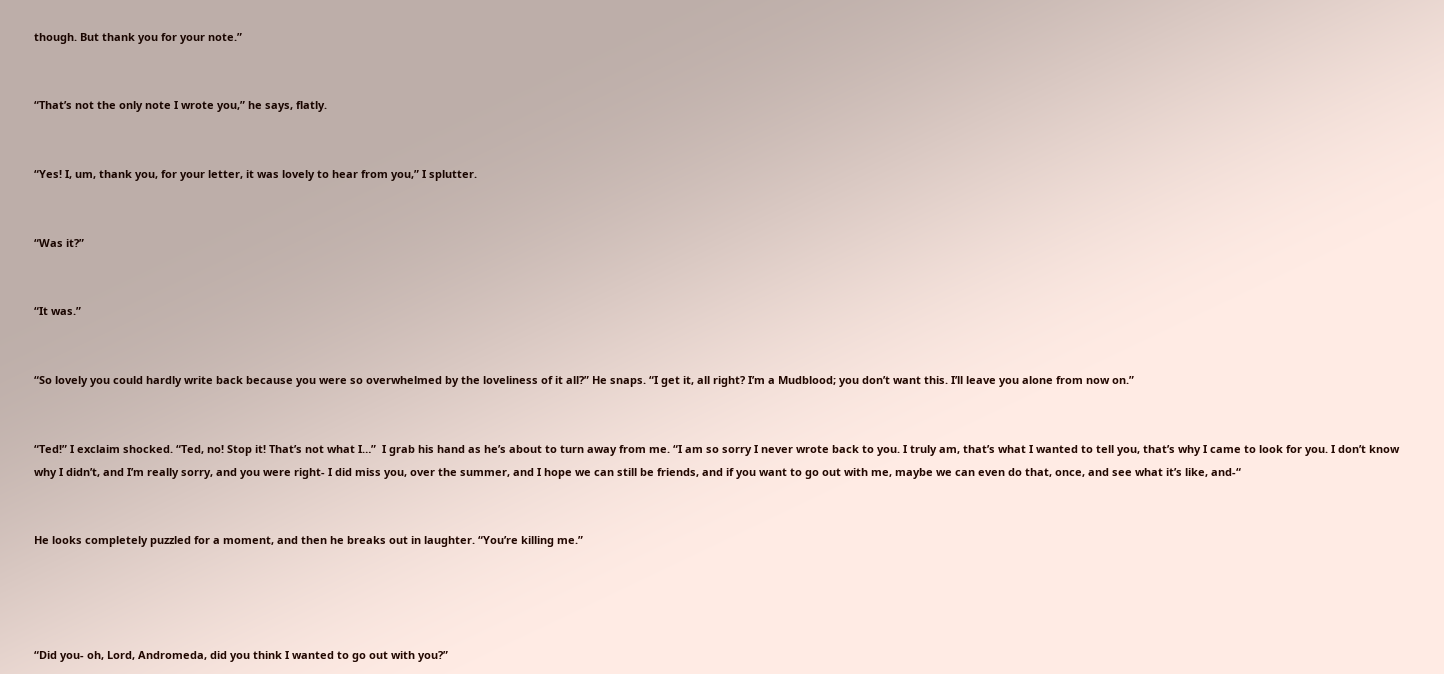though. But thank you for your note.”


“That’s not the only note I wrote you,” he says, flatly.


“Yes! I, um, thank you, for your letter, it was lovely to hear from you,” I splutter.


“Was it?”


“It was.”


“So lovely you could hardly write back because you were so overwhelmed by the loveliness of it all?” He snaps. “I get it, all right? I’m a Mudblood; you don’t want this. I’ll leave you alone from now on.”


“Ted!” I exclaim shocked. “Ted, no! Stop it! That’s not what I…”  I grab his hand as he’s about to turn away from me. “I am so sorry I never wrote back to you. I truly am, that’s what I wanted to tell you, that’s why I came to look for you. I don’t know why I didn’t, and I’m really sorry, and you were right- I did miss you, over the summer, and I hope we can still be friends, and if you want to go out with me, maybe we can even do that, once, and see what it’s like, and-“


He looks completely puzzled for a moment, and then he breaks out in laughter. “You’re killing me.”




“Did you- oh, Lord, Andromeda, did you think I wanted to go out with you?”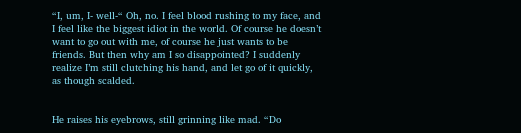“I, um, I- well-“ Oh, no. I feel blood rushing to my face, and I feel like the biggest idiot in the world. Of course he doesn’t want to go out with me, of course he just wants to be friends. But then why am I so disappointed? I suddenly realize I’m still clutching his hand, and let go of it quickly, as though scalded.


He raises his eyebrows, still grinning like mad. “Do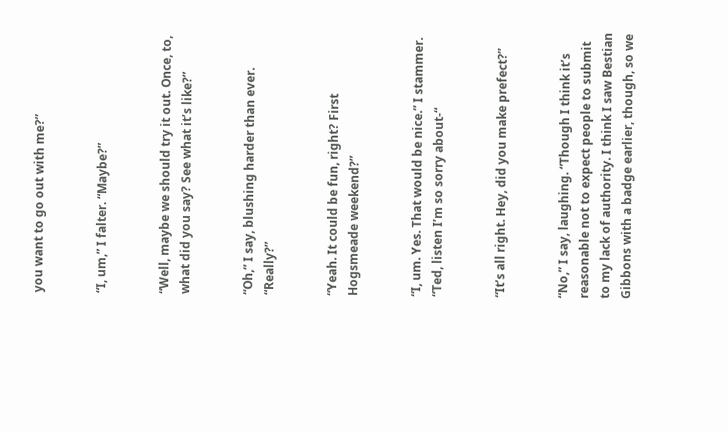you want to go out with me?”


“I, um,” I falter. “Maybe?”


“Well, maybe we should try it out. Once, to, what did you say? See what it’s like?”


“Oh,” I say, blushing harder than ever. “Really?”


“Yeah. It could be fun, right? First Hogsmeade weekend?”


“I, um. Yes. That would be nice.” I stammer. “Ted, listen I’m so sorry about-“


“It’s all right. Hey, did you make prefect?”


“No,” I say, laughing. “Though I think it’s reasonable not to expect people to submit to my lack of authority. I think I saw Bestian Gibbons with a badge earlier, though, so we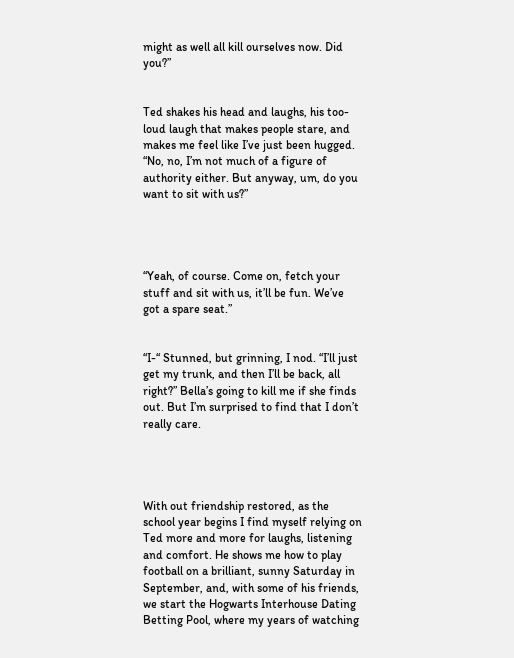might as well all kill ourselves now. Did you?”


Ted shakes his head and laughs, his too-loud laugh that makes people stare, and makes me feel like I’ve just been hugged. “No, no, I’m not much of a figure of authority either. But anyway, um, do you want to sit with us?”




“Yeah, of course. Come on, fetch your stuff and sit with us, it’ll be fun. We’ve got a spare seat.”


“I-“ Stunned, but grinning, I nod. “I’ll just get my trunk, and then I’ll be back, all right?” Bella’s going to kill me if she finds out. But I’m surprised to find that I don’t really care.




With out friendship restored, as the school year begins I find myself relying on Ted more and more for laughs, listening and comfort. He shows me how to play football on a brilliant, sunny Saturday in September, and, with some of his friends, we start the Hogwarts Interhouse Dating Betting Pool, where my years of watching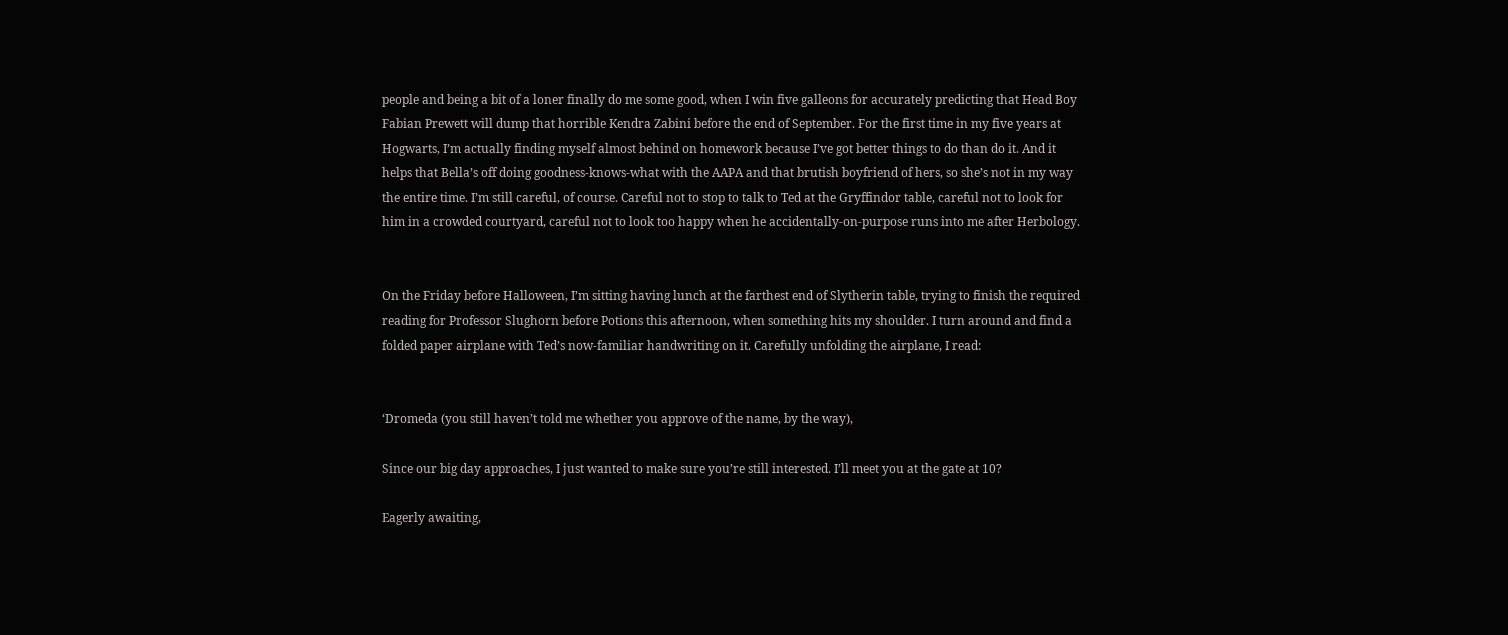people and being a bit of a loner finally do me some good, when I win five galleons for accurately predicting that Head Boy Fabian Prewett will dump that horrible Kendra Zabini before the end of September. For the first time in my five years at Hogwarts, I’m actually finding myself almost behind on homework because I’ve got better things to do than do it. And it helps that Bella’s off doing goodness-knows-what with the AAPA and that brutish boyfriend of hers, so she’s not in my way the entire time. I’m still careful, of course. Careful not to stop to talk to Ted at the Gryffindor table, careful not to look for him in a crowded courtyard, careful not to look too happy when he accidentally-on-purpose runs into me after Herbology.


On the Friday before Halloween, I’m sitting having lunch at the farthest end of Slytherin table, trying to finish the required reading for Professor Slughorn before Potions this afternoon, when something hits my shoulder. I turn around and find a folded paper airplane with Ted’s now-familiar handwriting on it. Carefully unfolding the airplane, I read:


‘Dromeda (you still haven’t told me whether you approve of the name, by the way),

Since our big day approaches, I just wanted to make sure you’re still interested. I’ll meet you at the gate at 10?

Eagerly awaiting,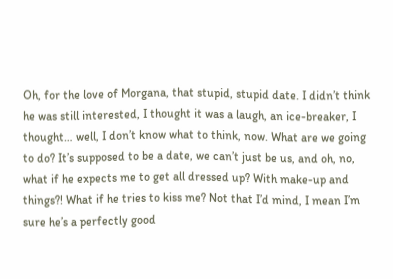Oh, for the love of Morgana, that stupid, stupid date. I didn’t think he was still interested, I thought it was a laugh, an ice-breaker, I thought… well, I don’t know what to think, now. What are we going to do? It’s supposed to be a date, we can’t just be us, and oh, no, what if he expects me to get all dressed up? With make-up and things?! What if he tries to kiss me? Not that I’d mind, I mean I’m sure he’s a perfectly good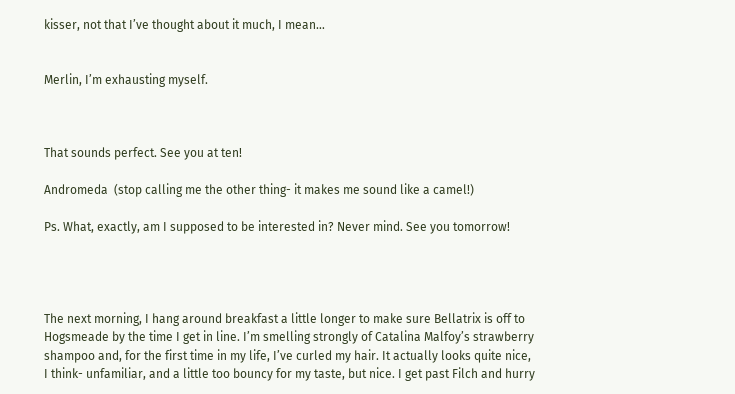kisser, not that I’ve thought about it much, I mean…


Merlin, I’m exhausting myself.



That sounds perfect. See you at ten!

Andromeda  (stop calling me the other thing- it makes me sound like a camel!)

Ps. What, exactly, am I supposed to be interested in? Never mind. See you tomorrow!




The next morning, I hang around breakfast a little longer to make sure Bellatrix is off to Hogsmeade by the time I get in line. I’m smelling strongly of Catalina Malfoy’s strawberry shampoo and, for the first time in my life, I’ve curled my hair. It actually looks quite nice, I think- unfamiliar, and a little too bouncy for my taste, but nice. I get past Filch and hurry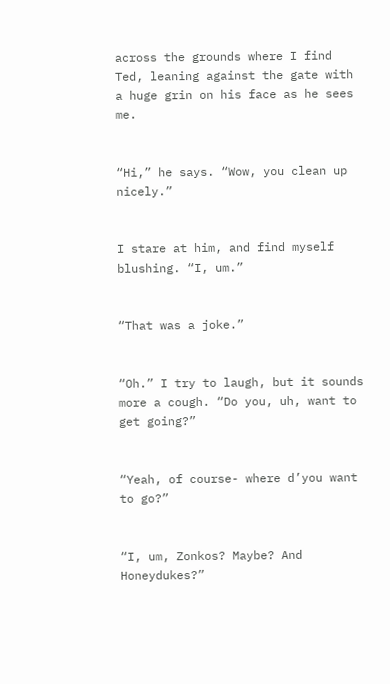across the grounds where I find Ted, leaning against the gate with a huge grin on his face as he sees me.


“Hi,” he says. “Wow, you clean up nicely.”


I stare at him, and find myself blushing. “I, um.”


“That was a joke.”


“Oh.” I try to laugh, but it sounds more a cough. “Do you, uh, want to get going?”


“Yeah, of course- where d’you want to go?”


“I, um, Zonkos? Maybe? And Honeydukes?”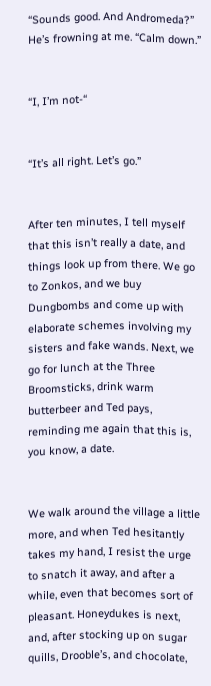“Sounds good. And Andromeda?” He’s frowning at me. “Calm down.”


“I, I’m not-“


“It’s all right. Let’s go.”


After ten minutes, I tell myself that this isn’t really a date, and things look up from there. We go to Zonkos, and we buy Dungbombs and come up with elaborate schemes involving my sisters and fake wands. Next, we go for lunch at the Three Broomsticks, drink warm butterbeer and Ted pays, reminding me again that this is, you know, a date.


We walk around the village a little more, and when Ted hesitantly takes my hand, I resist the urge to snatch it away, and after a while, even that becomes sort of pleasant. Honeydukes is next, and, after stocking up on sugar quills, Drooble’s, and chocolate,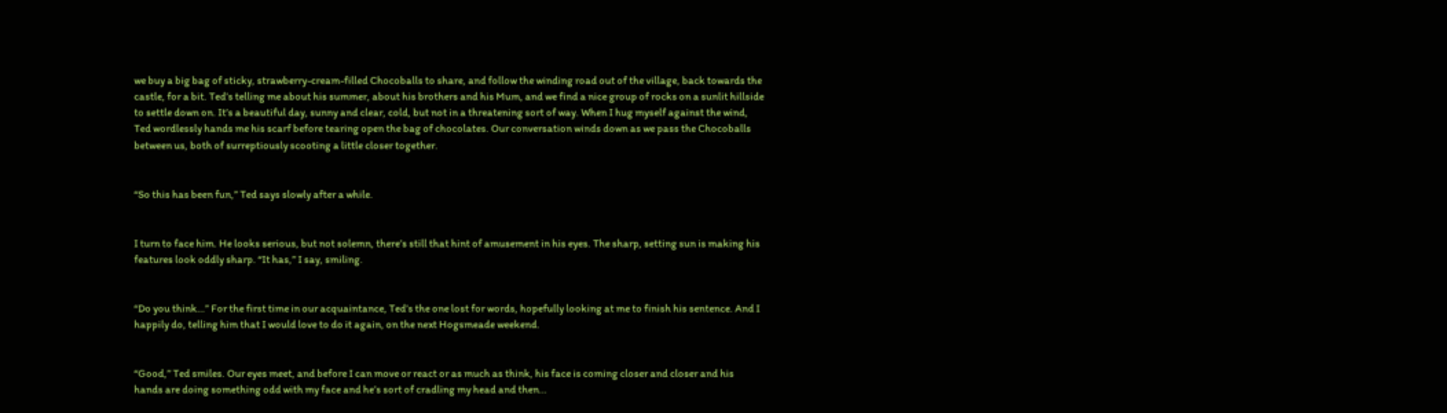we buy a big bag of sticky, strawberry-cream-filled Chocoballs to share, and follow the winding road out of the village, back towards the castle, for a bit. Ted’s telling me about his summer, about his brothers and his Mum, and we find a nice group of rocks on a sunlit hillside to settle down on. It’s a beautiful day, sunny and clear, cold, but not in a threatening sort of way. When I hug myself against the wind, Ted wordlessly hands me his scarf before tearing open the bag of chocolates. Our conversation winds down as we pass the Chocoballs between us, both of surreptiously scooting a little closer together.


“So this has been fun,” Ted says slowly after a while.


I turn to face him. He looks serious, but not solemn, there’s still that hint of amusement in his eyes. The sharp, setting sun is making his features look oddly sharp. “It has,” I say, smiling.


“Do you think…” For the first time in our acquaintance, Ted’s the one lost for words, hopefully looking at me to finish his sentence. And I happily do, telling him that I would love to do it again, on the next Hogsmeade weekend.


“Good,” Ted smiles. Our eyes meet, and before I can move or react or as much as think, his face is coming closer and closer and his hands are doing something odd with my face and he’s sort of cradling my head and then…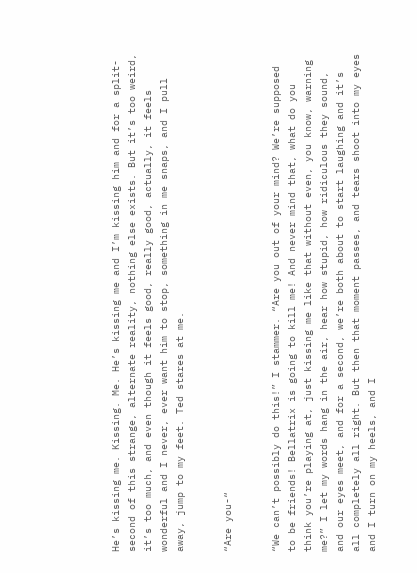He’s kissing me. Kissing. Me. He’s kissing me and I’m kissing him and for a split-second of this strange, alternate reality, nothing else exists. But it’s too weird, it’s too much, and even though it feels good, really good, actually, it feels wonderful and I never, ever want him to stop, something in me snaps, and I pull away, jump to my feet. Ted stares at me.


“Are you-“


“We can’t possibly do this!” I stammer. “Are you out of your mind? We’re supposed to be friends! Bellatrix is going to kill me! And never mind that, what do you think you’re playing at, just kissing me like that without even, you know, warning me?” I let my words hang in the air, hear how stupid, how ridiculous they sound, and our eyes meet, and for a second, we’re both about to start laughing and it’s all completely all right. But then that moment passes, and tears shoot into my eyes and I turn on my heels, and I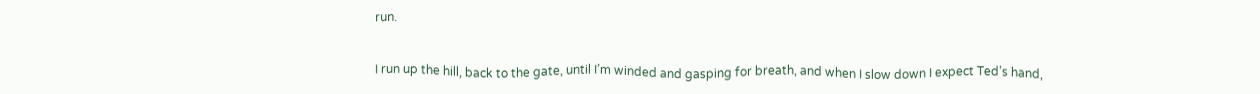run.


I run up the hill, back to the gate, until I’m winded and gasping for breath, and when I slow down I expect Ted’s hand,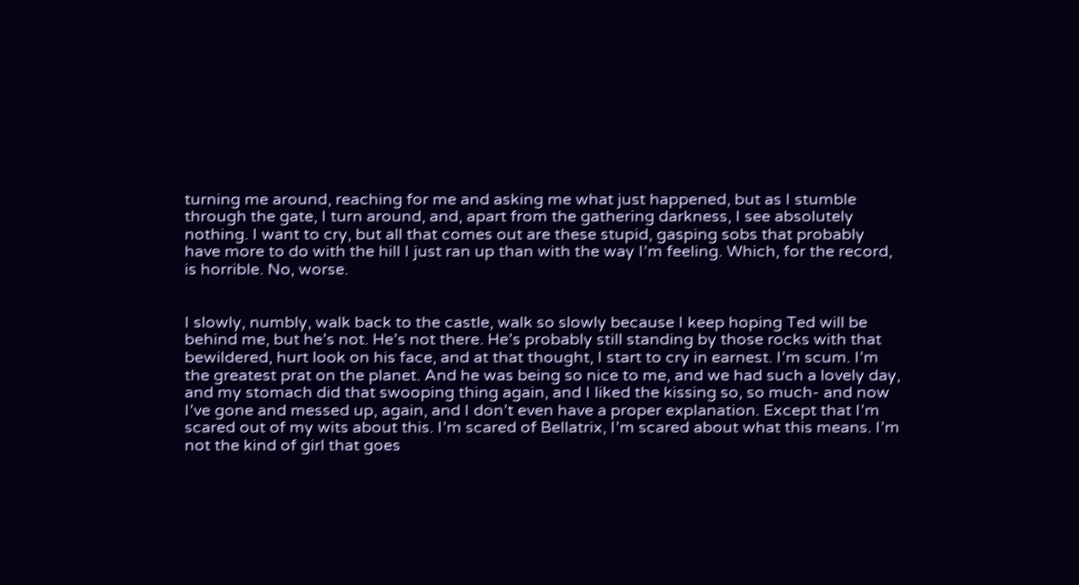turning me around, reaching for me and asking me what just happened, but as I stumble through the gate, I turn around, and, apart from the gathering darkness, I see absolutely nothing. I want to cry, but all that comes out are these stupid, gasping sobs that probably have more to do with the hill I just ran up than with the way I’m feeling. Which, for the record, is horrible. No, worse.


I slowly, numbly, walk back to the castle, walk so slowly because I keep hoping Ted will be behind me, but he’s not. He’s not there. He’s probably still standing by those rocks with that bewildered, hurt look on his face, and at that thought, I start to cry in earnest. I’m scum. I’m the greatest prat on the planet. And he was being so nice to me, and we had such a lovely day, and my stomach did that swooping thing again, and I liked the kissing so, so much- and now I’ve gone and messed up, again, and I don’t even have a proper explanation. Except that I’m scared out of my wits about this. I’m scared of Bellatrix, I’m scared about what this means. I’m not the kind of girl that goes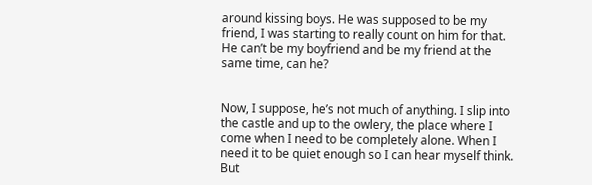around kissing boys. He was supposed to be my friend, I was starting to really count on him for that. He can’t be my boyfriend and be my friend at the same time, can he?


Now, I suppose, he’s not much of anything. I slip into the castle and up to the owlery, the place where I come when I need to be completely alone. When I need it to be quiet enough so I can hear myself think. But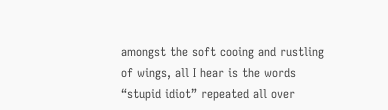amongst the soft cooing and rustling of wings, all I hear is the words “stupid idiot” repeated all over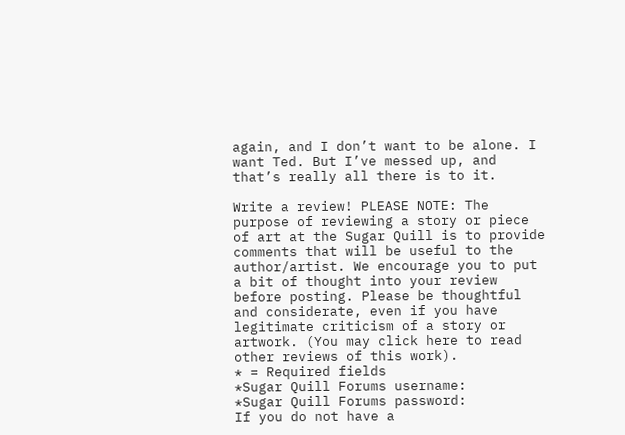again, and I don’t want to be alone. I want Ted. But I’ve messed up, and that’s really all there is to it.

Write a review! PLEASE NOTE: The purpose of reviewing a story or piece of art at the Sugar Quill is to provide comments that will be useful to the author/artist. We encourage you to put a bit of thought into your review before posting. Please be thoughtful and considerate, even if you have legitimate criticism of a story or artwork. (You may click here to read other reviews of this work).
* = Required fields
*Sugar Quill Forums username:
*Sugar Quill Forums password:
If you do not have a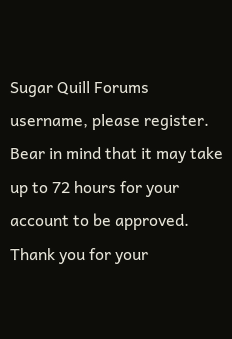Sugar Quill Forums username, please register. Bear in mind that it may take up to 72 hours for your account to be approved. Thank you for your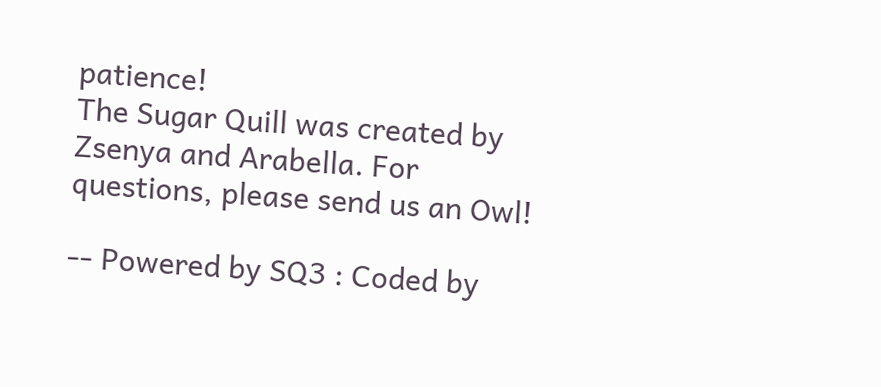patience!
The Sugar Quill was created by Zsenya and Arabella. For questions, please send us an Owl!

-- Powered by SQ3 : Coded by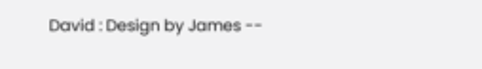David : Design by James --